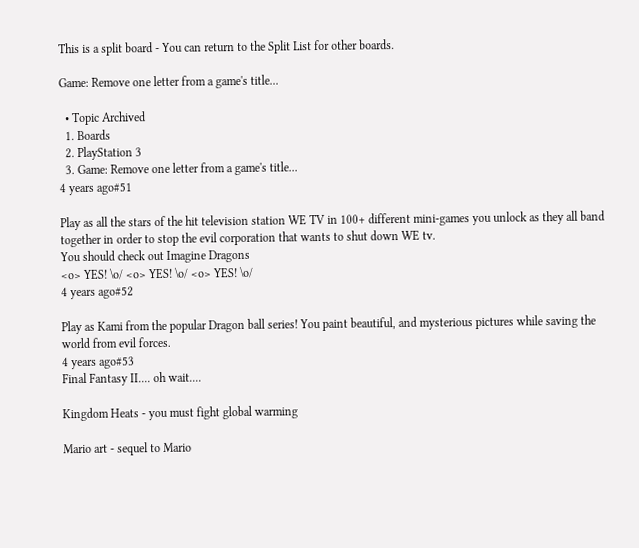This is a split board - You can return to the Split List for other boards.

Game: Remove one letter from a game's title...

  • Topic Archived
  1. Boards
  2. PlayStation 3
  3. Game: Remove one letter from a game's title...
4 years ago#51

Play as all the stars of the hit television station WE TV in 100+ different mini-games you unlock as they all band together in order to stop the evil corporation that wants to shut down WE tv.
You should check out Imagine Dragons
<o> YES! \o/ <o> YES! \o/ <o> YES! \o/
4 years ago#52

Play as Kami from the popular Dragon ball series! You paint beautiful, and mysterious pictures while saving the world from evil forces.
4 years ago#53
Final Fantasy II.... oh wait....

Kingdom Heats - you must fight global warming

Mario art - sequel to Mario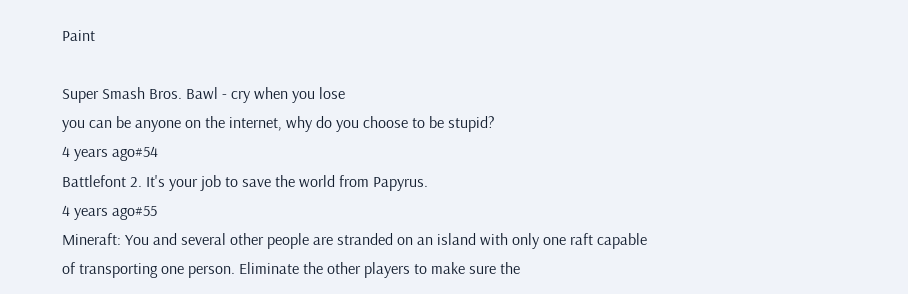Paint

Super Smash Bros. Bawl - cry when you lose
you can be anyone on the internet, why do you choose to be stupid?
4 years ago#54
Battlefont 2. It's your job to save the world from Papyrus.
4 years ago#55
Mineraft: You and several other people are stranded on an island with only one raft capable of transporting one person. Eliminate the other players to make sure the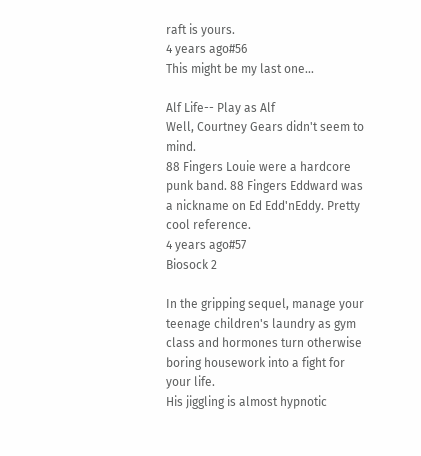raft is yours.
4 years ago#56
This might be my last one...

Alf Life-- Play as Alf
Well, Courtney Gears didn't seem to mind.
88 Fingers Louie were a hardcore punk band. 88 Fingers Eddward was a nickname on Ed Edd'nEddy. Pretty cool reference.
4 years ago#57
Biosock 2

In the gripping sequel, manage your teenage children's laundry as gym class and hormones turn otherwise boring housework into a fight for your life.
His jiggling is almost hypnotic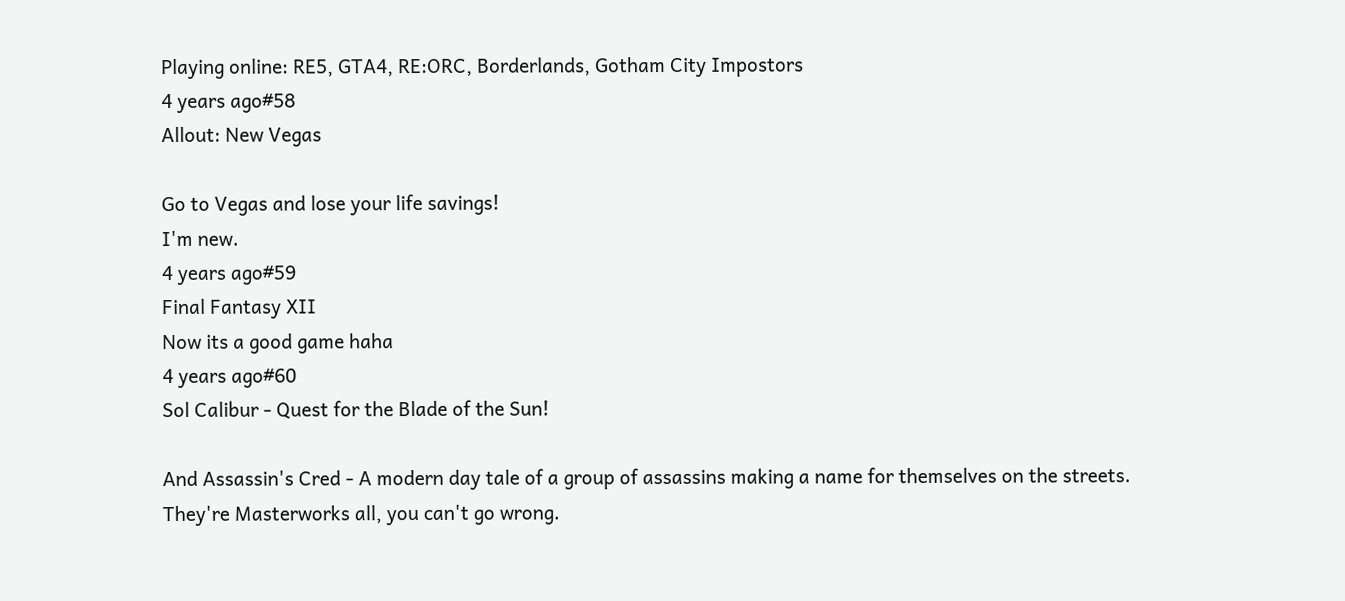Playing online: RE5, GTA4, RE:ORC, Borderlands, Gotham City Impostors
4 years ago#58
Allout: New Vegas

Go to Vegas and lose your life savings!
I'm new.
4 years ago#59
Final Fantasy XII
Now its a good game haha
4 years ago#60
Sol Calibur - Quest for the Blade of the Sun!

And Assassin's Cred - A modern day tale of a group of assassins making a name for themselves on the streets.
They're Masterworks all, you can't go wrong.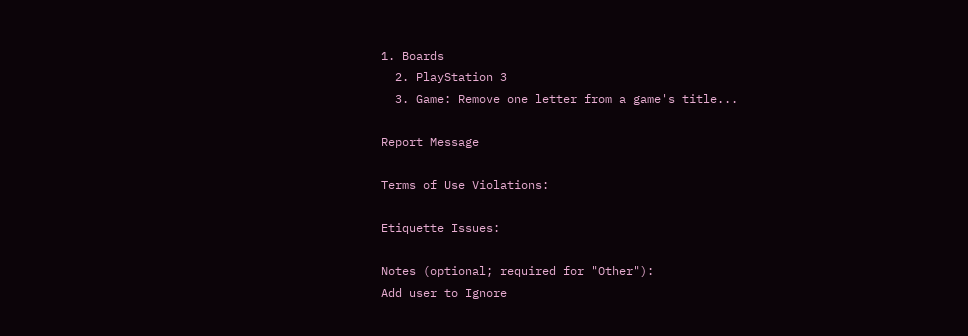1. Boards
  2. PlayStation 3
  3. Game: Remove one letter from a game's title...

Report Message

Terms of Use Violations:

Etiquette Issues:

Notes (optional; required for "Other"):
Add user to Ignore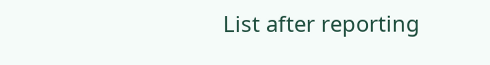List after reporting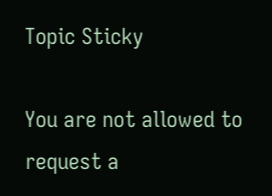Topic Sticky

You are not allowed to request a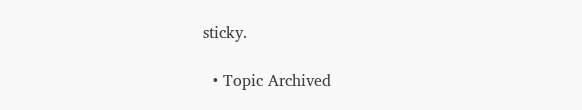sticky.

  • Topic Archived